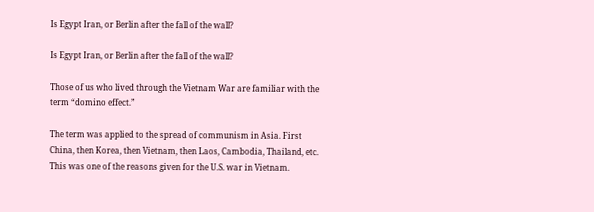Is Egypt Iran, or Berlin after the fall of the wall?

Is Egypt Iran, or Berlin after the fall of the wall?

Those of us who lived through the Vietnam War are familiar with the term “domino effect.”

The term was applied to the spread of communism in Asia. First China, then Korea, then Vietnam, then Laos, Cambodia, Thailand, etc. This was one of the reasons given for the U.S. war in Vietnam.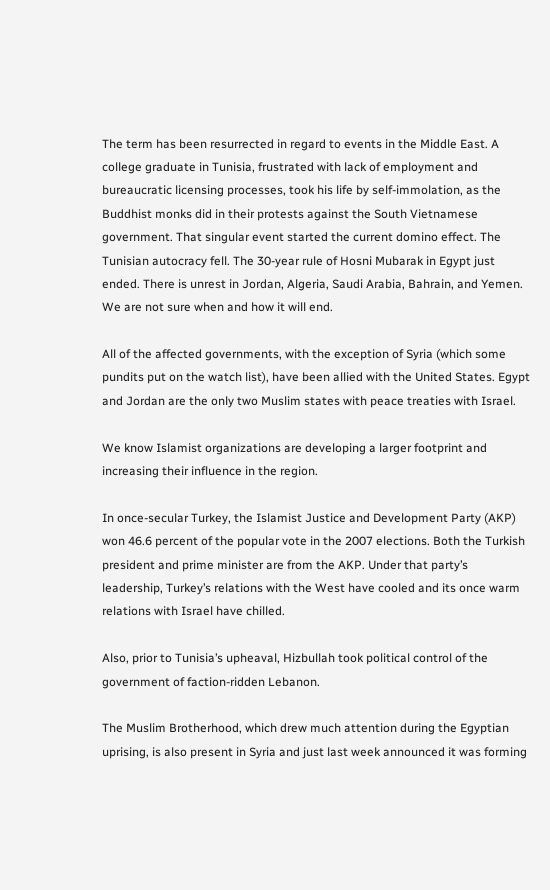The term has been resurrected in regard to events in the Middle East. A college graduate in Tunisia, frustrated with lack of employment and bureaucratic licensing processes, took his life by self-immolation, as the Buddhist monks did in their protests against the South Vietnamese government. That singular event started the current domino effect. The Tunisian autocracy fell. The 30-year rule of Hosni Mubarak in Egypt just ended. There is unrest in Jordan, Algeria, Saudi Arabia, Bahrain, and Yemen. We are not sure when and how it will end.

All of the affected governments, with the exception of Syria (which some pundits put on the watch list), have been allied with the United States. Egypt and Jordan are the only two Muslim states with peace treaties with Israel.

We know Islamist organizations are developing a larger footprint and increasing their influence in the region.

In once-secular Turkey, the Islamist Justice and Development Party (AKP) won 46.6 percent of the popular vote in the 2007 elections. Both the Turkish president and prime minister are from the AKP. Under that party’s leadership, Turkey’s relations with the West have cooled and its once warm relations with Israel have chilled.

Also, prior to Tunisia’s upheaval, Hizbullah took political control of the government of faction-ridden Lebanon.

The Muslim Brotherhood, which drew much attention during the Egyptian uprising, is also present in Syria and just last week announced it was forming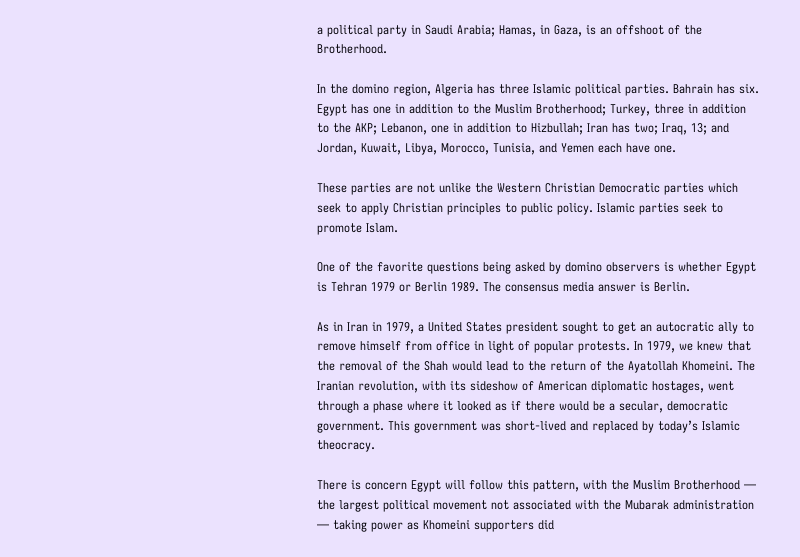a political party in Saudi Arabia; Hamas, in Gaza, is an offshoot of the Brotherhood.

In the domino region, Algeria has three Islamic political parties. Bahrain has six. Egypt has one in addition to the Muslim Brotherhood; Turkey, three in addition to the AKP; Lebanon, one in addition to Hizbullah; Iran has two; Iraq, 13; and Jordan, Kuwait, Libya, Morocco, Tunisia, and Yemen each have one.

These parties are not unlike the Western Christian Democratic parties which seek to apply Christian principles to public policy. Islamic parties seek to promote Islam.

One of the favorite questions being asked by domino observers is whether Egypt is Tehran 1979 or Berlin 1989. The consensus media answer is Berlin.

As in Iran in 1979, a United States president sought to get an autocratic ally to remove himself from office in light of popular protests. In 1979, we knew that the removal of the Shah would lead to the return of the Ayatollah Khomeini. The Iranian revolution, with its sideshow of American diplomatic hostages, went through a phase where it looked as if there would be a secular, democratic government. This government was short-lived and replaced by today’s Islamic theocracy.

There is concern Egypt will follow this pattern, with the Muslim Brotherhood — the largest political movement not associated with the Mubarak administration — taking power as Khomeini supporters did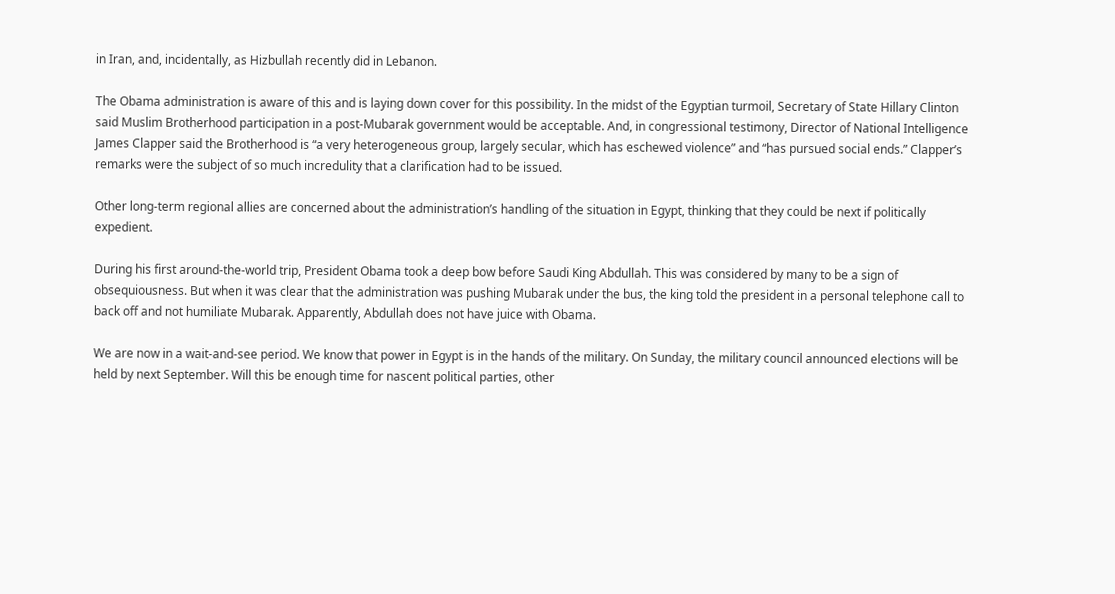in Iran, and, incidentally, as Hizbullah recently did in Lebanon.

The Obama administration is aware of this and is laying down cover for this possibility. In the midst of the Egyptian turmoil, Secretary of State Hillary Clinton said Muslim Brotherhood participation in a post-Mubarak government would be acceptable. And, in congressional testimony, Director of National Intelligence James Clapper said the Brotherhood is “a very heterogeneous group, largely secular, which has eschewed violence” and “has pursued social ends.” Clapper’s remarks were the subject of so much incredulity that a clarification had to be issued.

Other long-term regional allies are concerned about the administration’s handling of the situation in Egypt, thinking that they could be next if politically expedient.

During his first around-the-world trip, President Obama took a deep bow before Saudi King Abdullah. This was considered by many to be a sign of obsequiousness. But when it was clear that the administration was pushing Mubarak under the bus, the king told the president in a personal telephone call to back off and not humiliate Mubarak. Apparently, Abdullah does not have juice with Obama.

We are now in a wait-and-see period. We know that power in Egypt is in the hands of the military. On Sunday, the military council announced elections will be held by next September. Will this be enough time for nascent political parties, other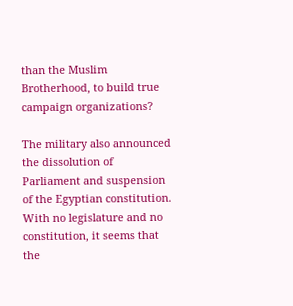than the Muslim Brotherhood, to build true campaign organizations?

The military also announced the dissolution of Parliament and suspension of the Egyptian constitution. With no legislature and no constitution, it seems that the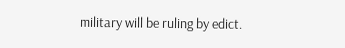military will be ruling by edict.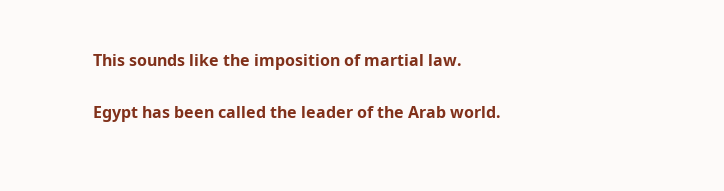This sounds like the imposition of martial law.

Egypt has been called the leader of the Arab world.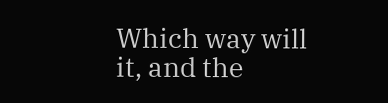Which way will it, and the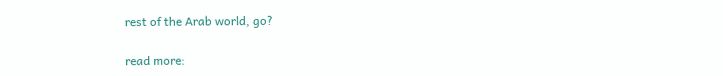rest of the Arab world, go?

read more: